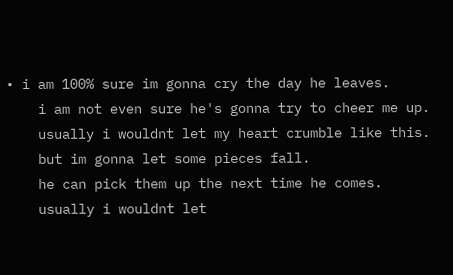• i am 100% sure im gonna cry the day he leaves.
    i am not even sure he's gonna try to cheer me up.
    usually i wouldnt let my heart crumble like this.
    but im gonna let some pieces fall.
    he can pick them up the next time he comes.
    usually i wouldnt let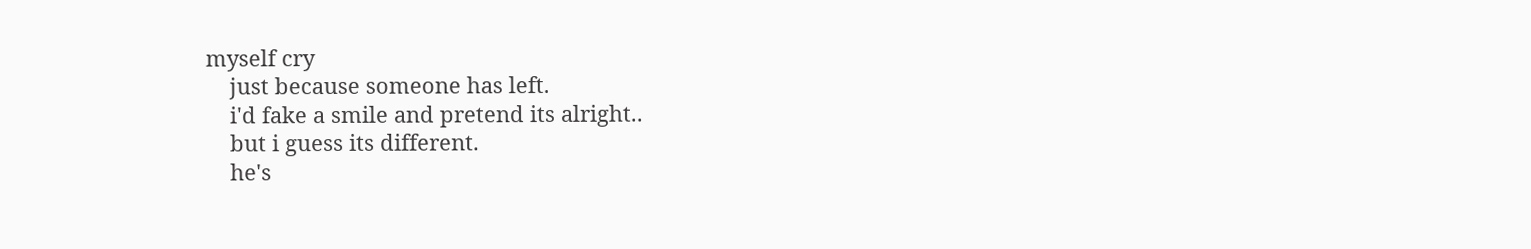myself cry
    just because someone has left.
    i'd fake a smile and pretend its alright..
    but i guess its different.
    he's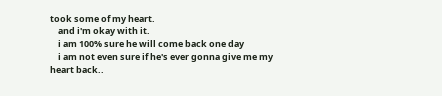took some of my heart.
    and i'm okay with it.
    i am 100% sure he will come back one day
    i am not even sure if he's ever gonna give me my heart back..